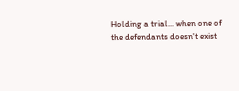Holding a trial... when one of the defendants doesn't exist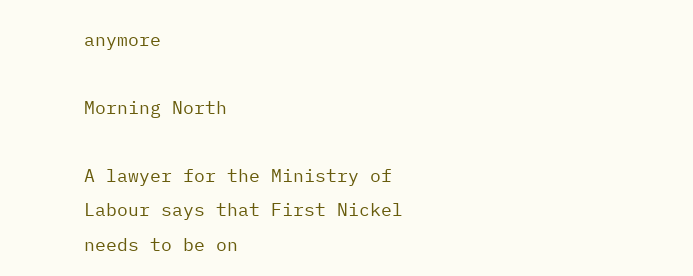anymore

Morning North

A lawyer for the Ministry of Labour says that First Nickel needs to be on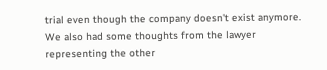trial even though the company doesn't exist anymore. We also had some thoughts from the lawyer representing the other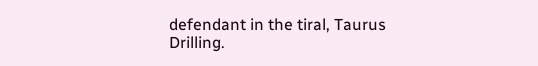defendant in the tiral, Taurus Drilling.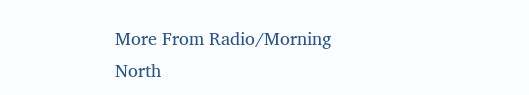More From Radio/Morning North